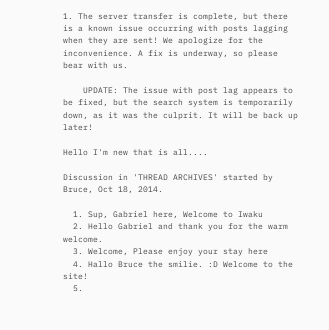1. The server transfer is complete, but there is a known issue occurring with posts lagging when they are sent! We apologize for the inconvenience. A fix is underway, so please bear with us.

    UPDATE: The issue with post lag appears to be fixed, but the search system is temporarily down, as it was the culprit. It will be back up later!

Hello I'm new that is all....

Discussion in 'THREAD ARCHIVES' started by Bruce, Oct 18, 2014.

  1. Sup, Gabriel here, Welcome to Iwaku
  2. Hello Gabriel and thank you for the warm welcome.
  3. Welcome, Please enjoy your stay here
  4. Hallo Bruce the smilie. :D Welcome to the site!
  5.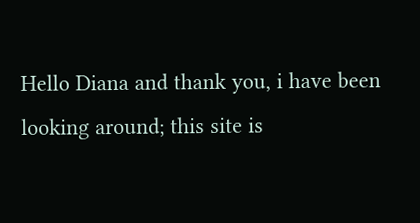Hello Diana and thank you, i have been looking around; this site is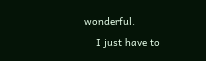wonderful.
    I just have to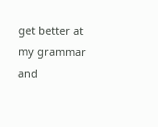get better at my grammar and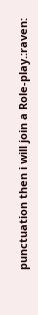punctuation then i will join a Role-play.:raven: